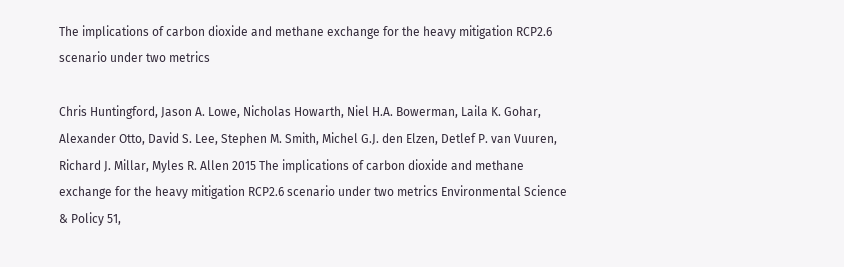The implications of carbon dioxide and methane exchange for the heavy mitigation RCP2.6 scenario under two metrics

Chris Huntingford, Jason A. Lowe, Nicholas Howarth, Niel H.A. Bowerman, Laila K. Gohar, Alexander Otto, David S. Lee, Stephen M. Smith, Michel G.J. den Elzen, Detlef P. van Vuuren, Richard J. Millar, Myles R. Allen 2015 The implications of carbon dioxide and methane exchange for the heavy mitigation RCP2.6 scenario under two metrics Environmental Science & Policy 51,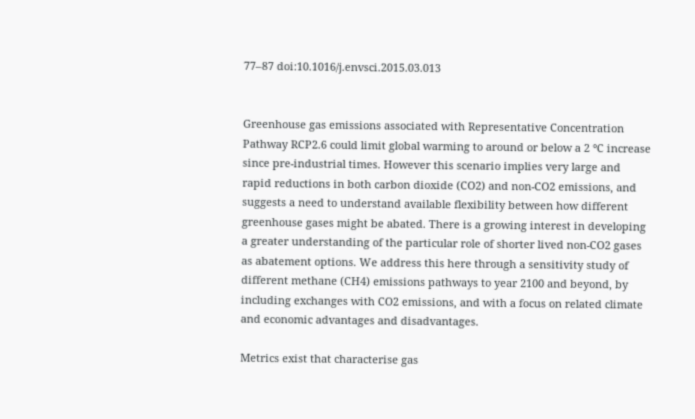77–87 doi:10.1016/j.envsci.2015.03.013


Greenhouse gas emissions associated with Representative Concentration Pathway RCP2.6 could limit global warming to around or below a 2 °C increase since pre-industrial times. However this scenario implies very large and rapid reductions in both carbon dioxide (CO2) and non-CO2 emissions, and suggests a need to understand available flexibility between how different greenhouse gases might be abated. There is a growing interest in developing a greater understanding of the particular role of shorter lived non-CO2 gases as abatement options. We address this here through a sensitivity study of different methane (CH4) emissions pathways to year 2100 and beyond, by including exchanges with CO2 emissions, and with a focus on related climate and economic advantages and disadvantages.

Metrics exist that characterise gas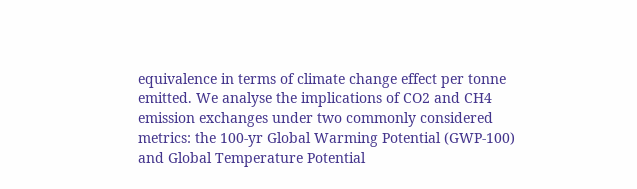equivalence in terms of climate change effect per tonne emitted. We analyse the implications of CO2 and CH4 emission exchanges under two commonly considered metrics: the 100-yr Global Warming Potential (GWP-100) and Global Temperature Potential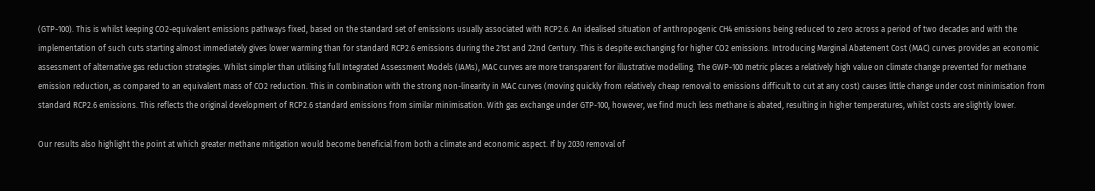(GTP-100). This is whilst keeping CO2-equivalent emissions pathways fixed, based on the standard set of emissions usually associated with RCP2.6. An idealised situation of anthropogenic CH4 emissions being reduced to zero across a period of two decades and with the implementation of such cuts starting almost immediately gives lower warming than for standard RCP2.6 emissions during the 21st and 22nd Century. This is despite exchanging for higher CO2 emissions. Introducing Marginal Abatement Cost (MAC) curves provides an economic assessment of alternative gas reduction strategies. Whilst simpler than utilising full Integrated Assessment Models (IAMs), MAC curves are more transparent for illustrative modelling. The GWP-100 metric places a relatively high value on climate change prevented for methane emission reduction, as compared to an equivalent mass of CO2 reduction. This in combination with the strong non-linearity in MAC curves (moving quickly from relatively cheap removal to emissions difficult to cut at any cost) causes little change under cost minimisation from standard RCP2.6 emissions. This reflects the original development of RCP2.6 standard emissions from similar minimisation. With gas exchange under GTP-100, however, we find much less methane is abated, resulting in higher temperatures, whilst costs are slightly lower.

Our results also highlight the point at which greater methane mitigation would become beneficial from both a climate and economic aspect. If by 2030 removal of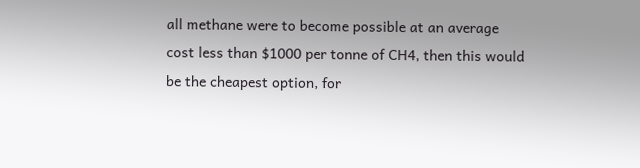all methane were to become possible at an average cost less than $1000 per tonne of CH4, then this would be the cheapest option, for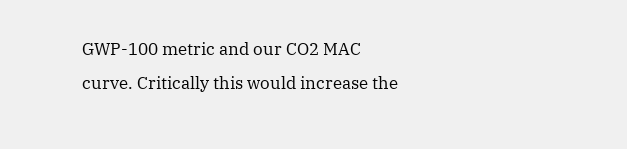GWP-100 metric and our CO2 MAC curve. Critically this would increase the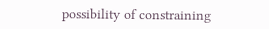possibility of constraining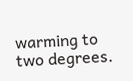warming to two degrees.